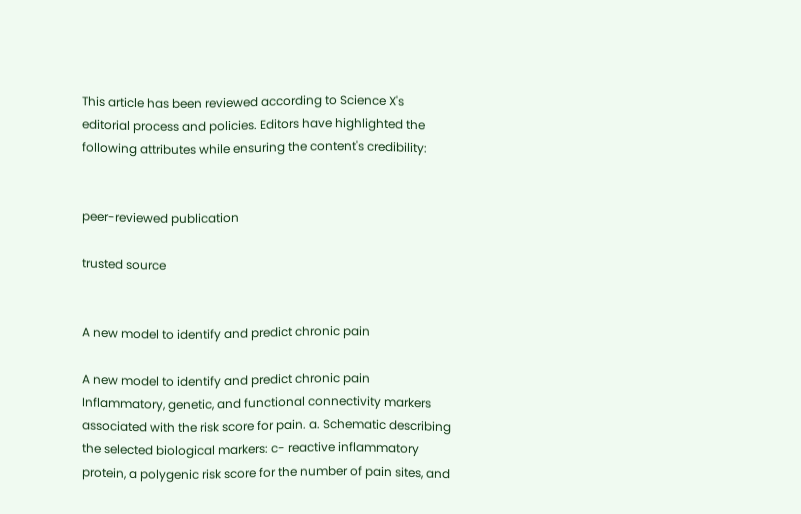This article has been reviewed according to Science X's editorial process and policies. Editors have highlighted the following attributes while ensuring the content's credibility:


peer-reviewed publication

trusted source


A new model to identify and predict chronic pain

A new model to identify and predict chronic pain
Inflammatory, genetic, and functional connectivity markers associated with the risk score for pain. a. Schematic describing the selected biological markers: c- reactive inflammatory protein, a polygenic risk score for the number of pain sites, and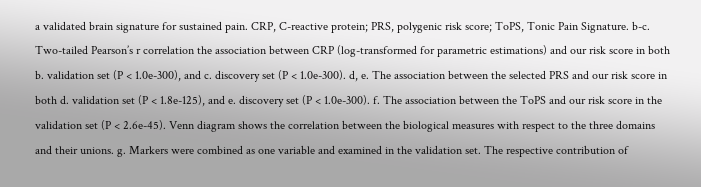a validated brain signature for sustained pain. CRP, C-reactive protein; PRS, polygenic risk score; ToPS, Tonic Pain Signature. b-c. Two-tailed Pearson’s r correlation the association between CRP (log-transformed for parametric estimations) and our risk score in both b. validation set (P < 1.0e-300), and c. discovery set (P < 1.0e-300). d, e. The association between the selected PRS and our risk score in both d. validation set (P < 1.8e-125), and e. discovery set (P < 1.0e-300). f. The association between the ToPS and our risk score in the validation set (P < 2.6e-45). Venn diagram shows the correlation between the biological measures with respect to the three domains and their unions. g. Markers were combined as one variable and examined in the validation set. The respective contribution of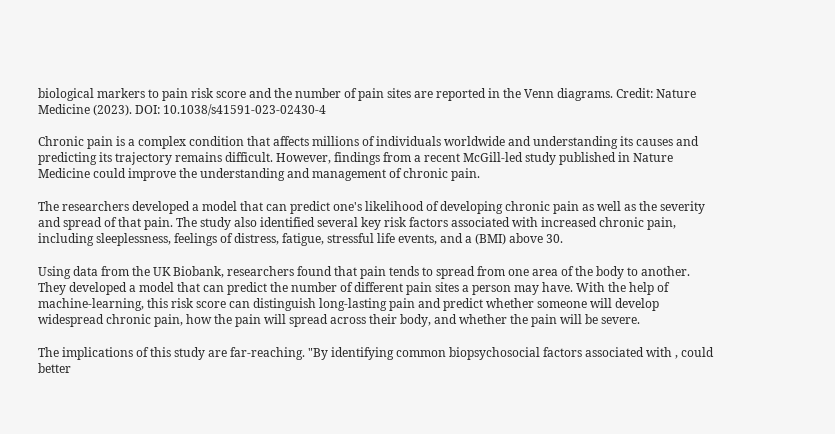biological markers to pain risk score and the number of pain sites are reported in the Venn diagrams. Credit: Nature Medicine (2023). DOI: 10.1038/s41591-023-02430-4

Chronic pain is a complex condition that affects millions of individuals worldwide and understanding its causes and predicting its trajectory remains difficult. However, findings from a recent McGill-led study published in Nature Medicine could improve the understanding and management of chronic pain.

The researchers developed a model that can predict one's likelihood of developing chronic pain as well as the severity and spread of that pain. The study also identified several key risk factors associated with increased chronic pain, including sleeplessness, feelings of distress, fatigue, stressful life events, and a (BMI) above 30.

Using data from the UK Biobank, researchers found that pain tends to spread from one area of the body to another. They developed a model that can predict the number of different pain sites a person may have. With the help of machine-learning, this risk score can distinguish long-lasting pain and predict whether someone will develop widespread chronic pain, how the pain will spread across their body, and whether the pain will be severe.

The implications of this study are far-reaching. "By identifying common biopsychosocial factors associated with , could better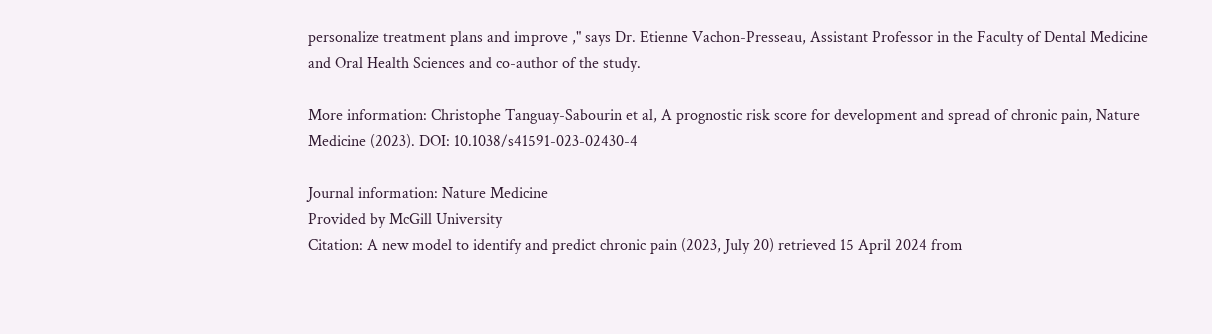personalize treatment plans and improve ," says Dr. Etienne Vachon-Presseau, Assistant Professor in the Faculty of Dental Medicine and Oral Health Sciences and co-author of the study.

More information: Christophe Tanguay-Sabourin et al, A prognostic risk score for development and spread of chronic pain, Nature Medicine (2023). DOI: 10.1038/s41591-023-02430-4

Journal information: Nature Medicine
Provided by McGill University
Citation: A new model to identify and predict chronic pain (2023, July 20) retrieved 15 April 2024 from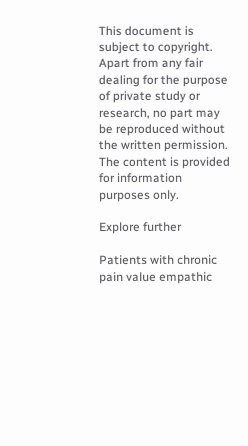This document is subject to copyright. Apart from any fair dealing for the purpose of private study or research, no part may be reproduced without the written permission. The content is provided for information purposes only.

Explore further

Patients with chronic pain value empathic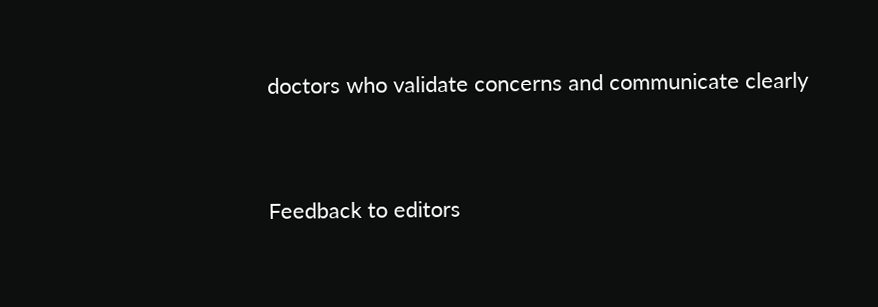doctors who validate concerns and communicate clearly


Feedback to editors